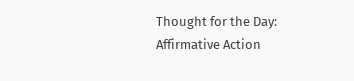Thought for the Day: Affirmative Action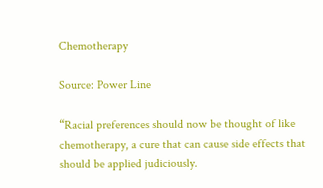Chemotherapy

Source: Power Line

“Racial preferences should now be thought of like chemotherapy, a cure that can cause side effects that should be applied judiciously.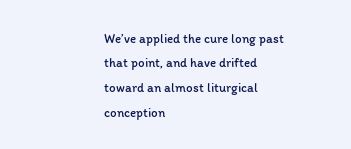We’ve applied the cure long past that point, and have drifted toward an almost liturgical conception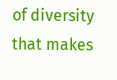of diversity that makes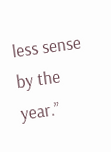less sense by the year.”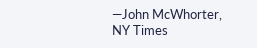—John McWhorter, NY Times